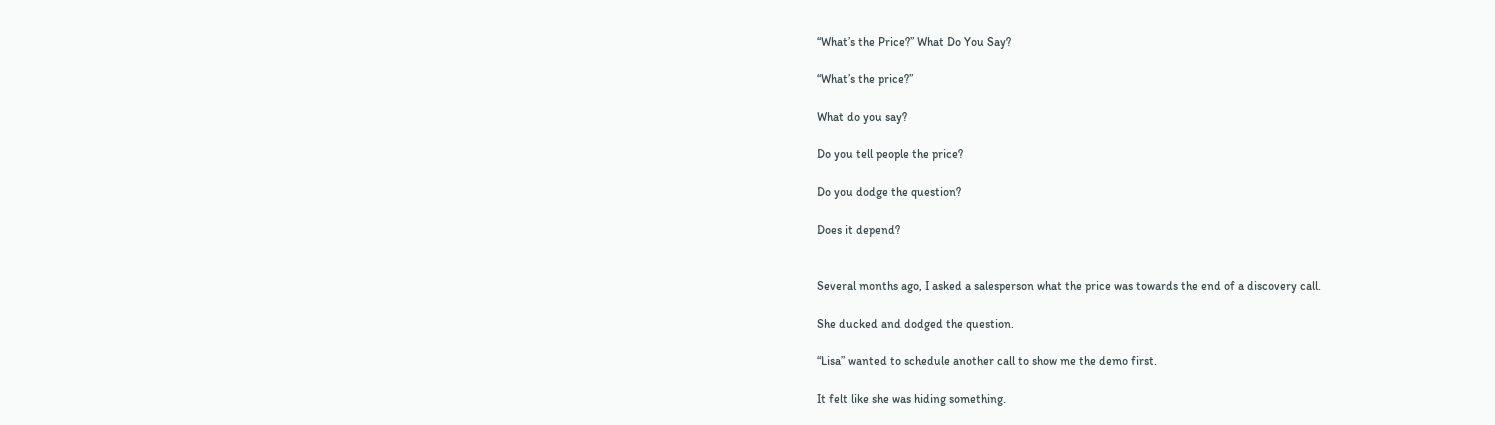“What’s the Price?” What Do You Say?

“What’s the price?”

What do you say?

Do you tell people the price?

Do you dodge the question?

Does it depend?


Several months ago, I asked a salesperson what the price was towards the end of a discovery call.

She ducked and dodged the question.

“Lisa” wanted to schedule another call to show me the demo first.

It felt like she was hiding something.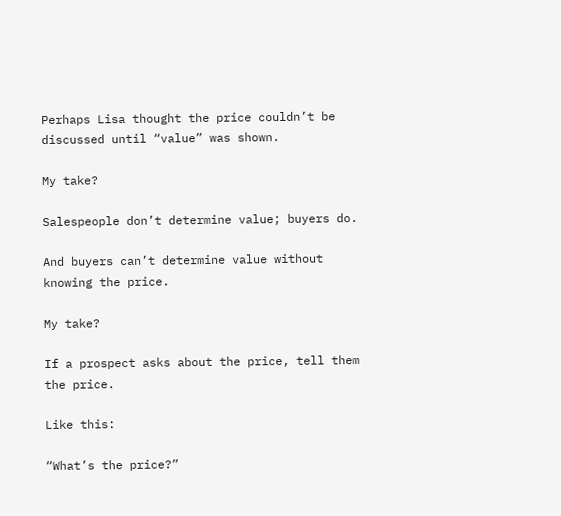Perhaps Lisa thought the price couldn’t be discussed until “value” was shown.

My take?

Salespeople don’t determine value; buyers do.

And buyers can’t determine value without knowing the price.

My take?

If a prospect asks about the price, tell them the price.

Like this:

“What’s the price?”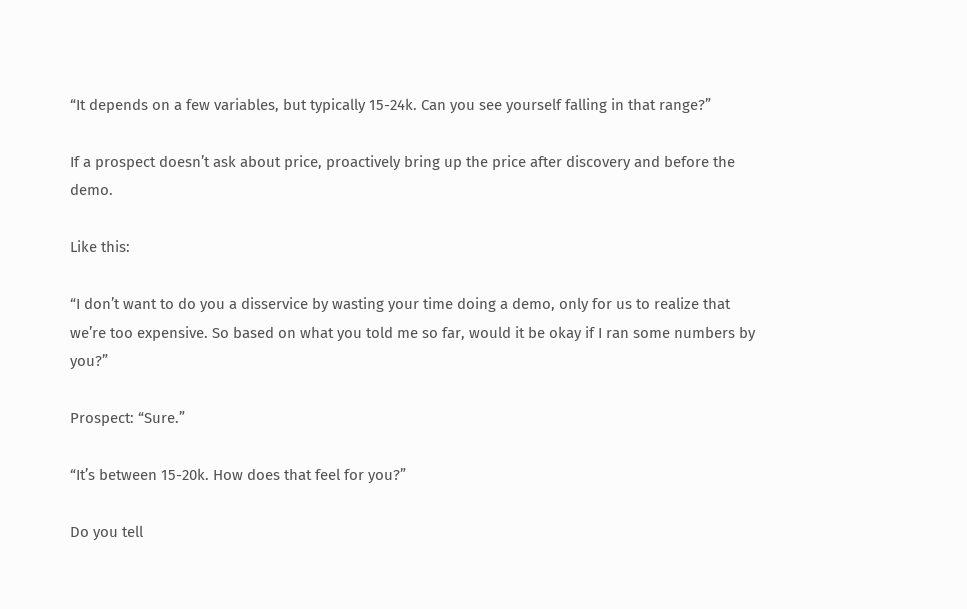“It depends on a few variables, but typically 15-24k. Can you see yourself falling in that range?”

If a prospect doesn’t ask about price, proactively bring up the price after discovery and before the demo.

Like this:

“I don’t want to do you a disservice by wasting your time doing a demo, only for us to realize that we’re too expensive. So based on what you told me so far, would it be okay if I ran some numbers by you?”

Prospect: “Sure.”

“It’s between 15-20k. How does that feel for you?”

Do you tell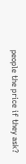people the price if they ask?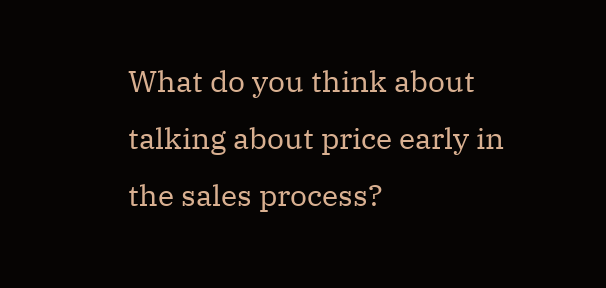What do you think about talking about price early in the sales process?